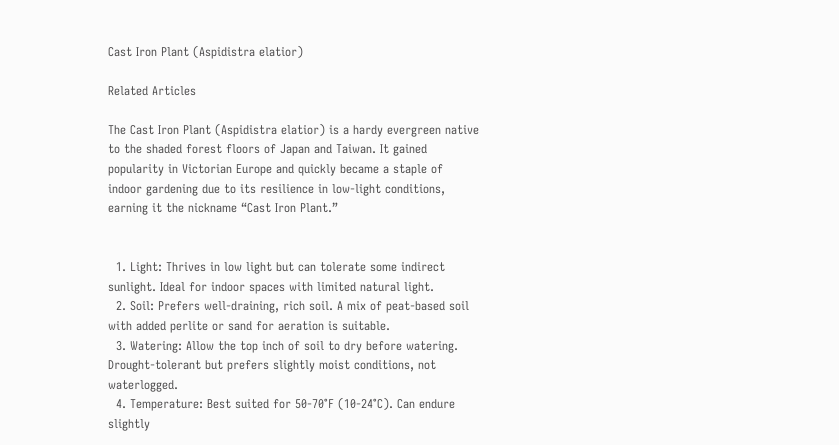Cast Iron Plant (Aspidistra elatior)

Related Articles

The Cast Iron Plant (Aspidistra elatior) is a hardy evergreen native to the shaded forest floors of Japan and Taiwan. It gained popularity in Victorian Europe and quickly became a staple of indoor gardening due to its resilience in low-light conditions, earning it the nickname “Cast Iron Plant.”


  1. Light: Thrives in low light but can tolerate some indirect sunlight. Ideal for indoor spaces with limited natural light.
  2. Soil: Prefers well-draining, rich soil. A mix of peat-based soil with added perlite or sand for aeration is suitable.
  3. Watering: Allow the top inch of soil to dry before watering. Drought-tolerant but prefers slightly moist conditions, not waterlogged.
  4. Temperature: Best suited for 50-70°F (10-24°C). Can endure slightly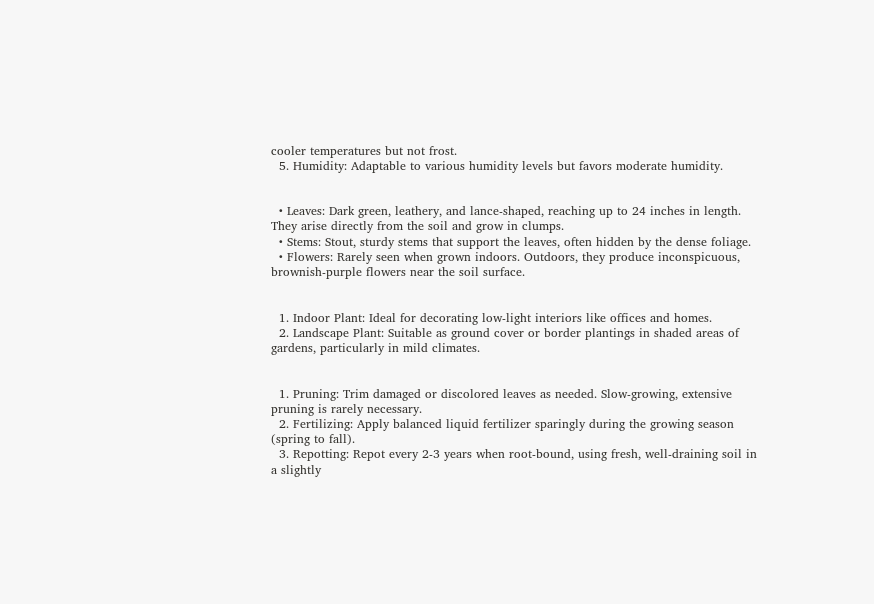cooler temperatures but not frost.
  5. Humidity: Adaptable to various humidity levels but favors moderate humidity.


  • Leaves: Dark green, leathery, and lance-shaped, reaching up to 24 inches in length. They arise directly from the soil and grow in clumps.
  • Stems: Stout, sturdy stems that support the leaves, often hidden by the dense foliage.
  • Flowers: Rarely seen when grown indoors. Outdoors, they produce inconspicuous, brownish-purple flowers near the soil surface.


  1. Indoor Plant: Ideal for decorating low-light interiors like offices and homes.
  2. Landscape Plant: Suitable as ground cover or border plantings in shaded areas of gardens, particularly in mild climates.


  1. Pruning: Trim damaged or discolored leaves as needed. Slow-growing, extensive pruning is rarely necessary.
  2. Fertilizing: Apply balanced liquid fertilizer sparingly during the growing season (spring to fall).
  3. Repotting: Repot every 2-3 years when root-bound, using fresh, well-draining soil in a slightly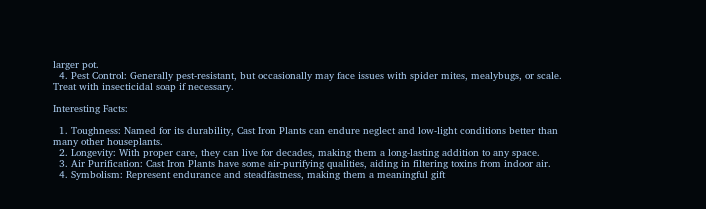larger pot.
  4. Pest Control: Generally pest-resistant, but occasionally may face issues with spider mites, mealybugs, or scale. Treat with insecticidal soap if necessary.

Interesting Facts:

  1. Toughness: Named for its durability, Cast Iron Plants can endure neglect and low-light conditions better than many other houseplants.
  2. Longevity: With proper care, they can live for decades, making them a long-lasting addition to any space.
  3. Air Purification: Cast Iron Plants have some air-purifying qualities, aiding in filtering toxins from indoor air.
  4. Symbolism: Represent endurance and steadfastness, making them a meaningful gift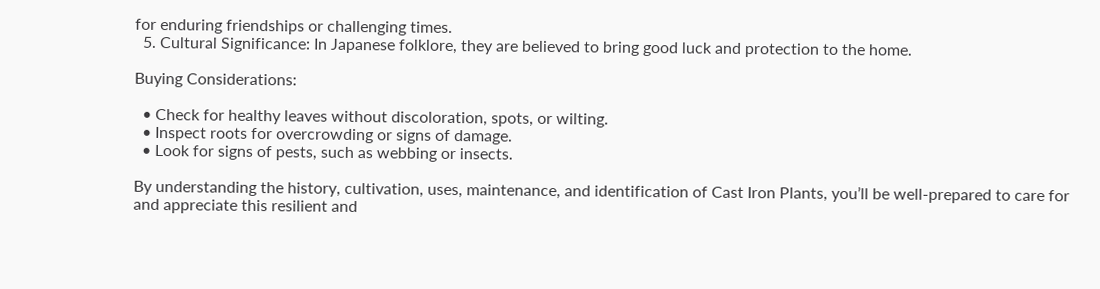for enduring friendships or challenging times.
  5. Cultural Significance: In Japanese folklore, they are believed to bring good luck and protection to the home.

Buying Considerations:

  • Check for healthy leaves without discoloration, spots, or wilting.
  • Inspect roots for overcrowding or signs of damage.
  • Look for signs of pests, such as webbing or insects.

By understanding the history, cultivation, uses, maintenance, and identification of Cast Iron Plants, you’ll be well-prepared to care for and appreciate this resilient and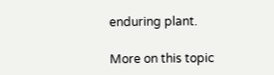enduring plant.

More on this topic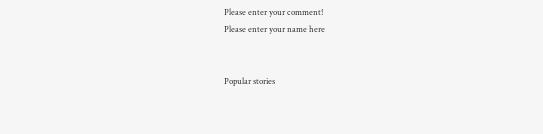Please enter your comment!
Please enter your name here


Popular stories